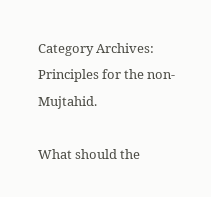Category Archives: Principles for the non-Mujtahid.

What should the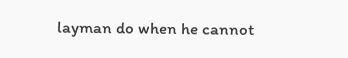layman do when he cannot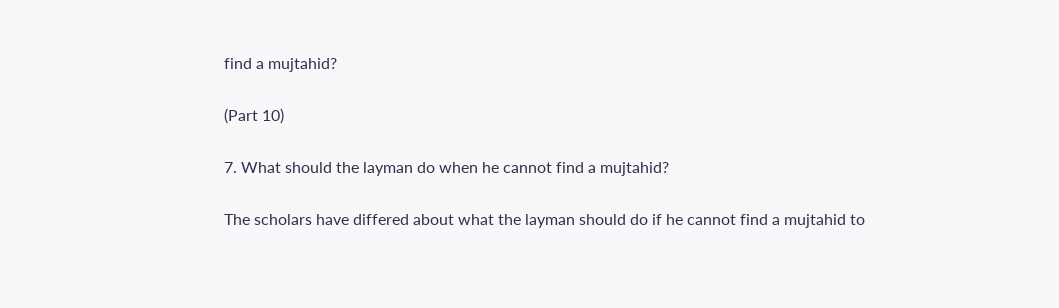find a mujtahid?

(Part 10)

7. What should the layman do when he cannot find a mujtahid?

The scholars have differed about what the layman should do if he cannot find a mujtahid to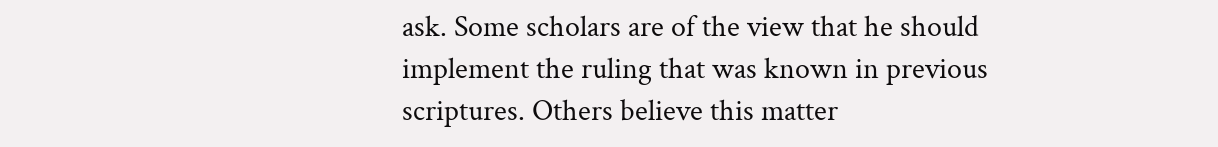ask. Some scholars are of the view that he should implement the ruling that was known in previous scriptures. Others believe this matter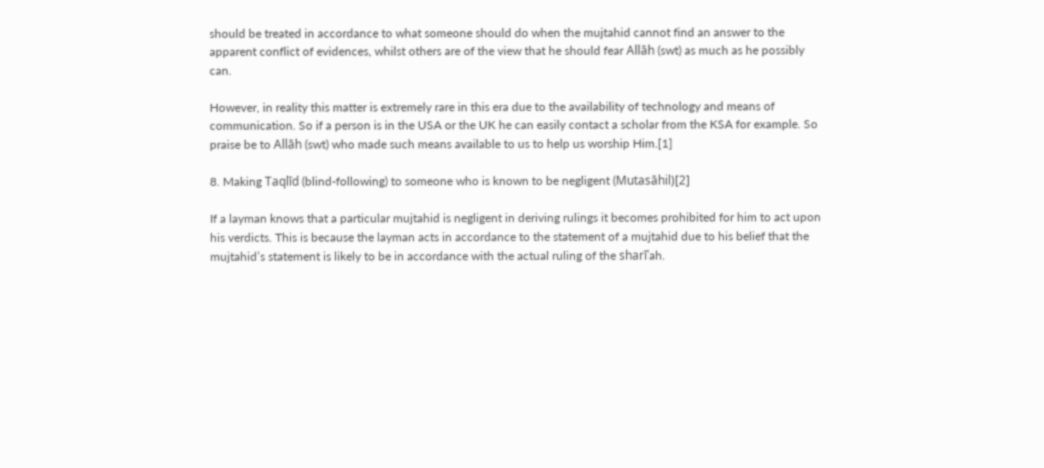should be treated in accordance to what someone should do when the mujtahid cannot find an answer to the apparent conflict of evidences, whilst others are of the view that he should fear Allāh (swt) as much as he possibly can.

However, in reality this matter is extremely rare in this era due to the availability of technology and means of communication. So if a person is in the USA or the UK he can easily contact a scholar from the KSA for example. So praise be to Allāh (swt) who made such means available to us to help us worship Him.[1]

8. Making Taqlīd (blind-following) to someone who is known to be negligent (Mutasāhil)[2]

If a layman knows that a particular mujtahid is negligent in deriving rulings it becomes prohibited for him to act upon his verdicts. This is because the layman acts in accordance to the statement of a mujtahid due to his belief that the mujtahid’s statement is likely to be in accordance with the actual ruling of the sharīʿah.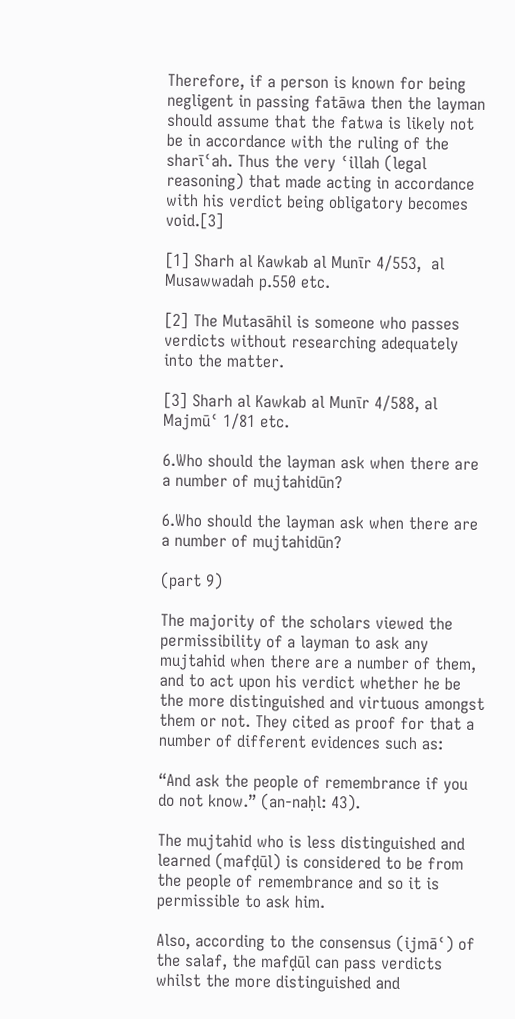Therefore, if a person is known for being negligent in passing fatāwa then the layman should assume that the fatwa is likely not be in accordance with the ruling of the sharīʿah. Thus the very ʿillah (legal reasoning) that made acting in accordance with his verdict being obligatory becomes void.[3]

[1] Sharh al Kawkab al Munīr 4/553,  al Musawwadah p.550 etc.

[2] The Mutasāhil is someone who passes verdicts without researching adequately into the matter.

[3] Sharh al Kawkab al Munīr 4/588, al Majmūʿ 1/81 etc.

6.Who should the layman ask when there are a number of mujtahidūn?

6.Who should the layman ask when there are a number of mujtahidūn?

(part 9)

The majority of the scholars viewed the permissibility of a layman to ask any mujtahid when there are a number of them, and to act upon his verdict whether he be the more distinguished and virtuous amongst them or not. They cited as proof for that a number of different evidences such as:

“And ask the people of remembrance if you do not know.” (an-naḥl: 43).

The mujtahid who is less distinguished and learned (mafḍūl) is considered to be from the people of remembrance and so it is permissible to ask him.

Also, according to the consensus (ijmāʿ) of the salaf, the mafḍūl can pass verdicts whilst the more distinguished and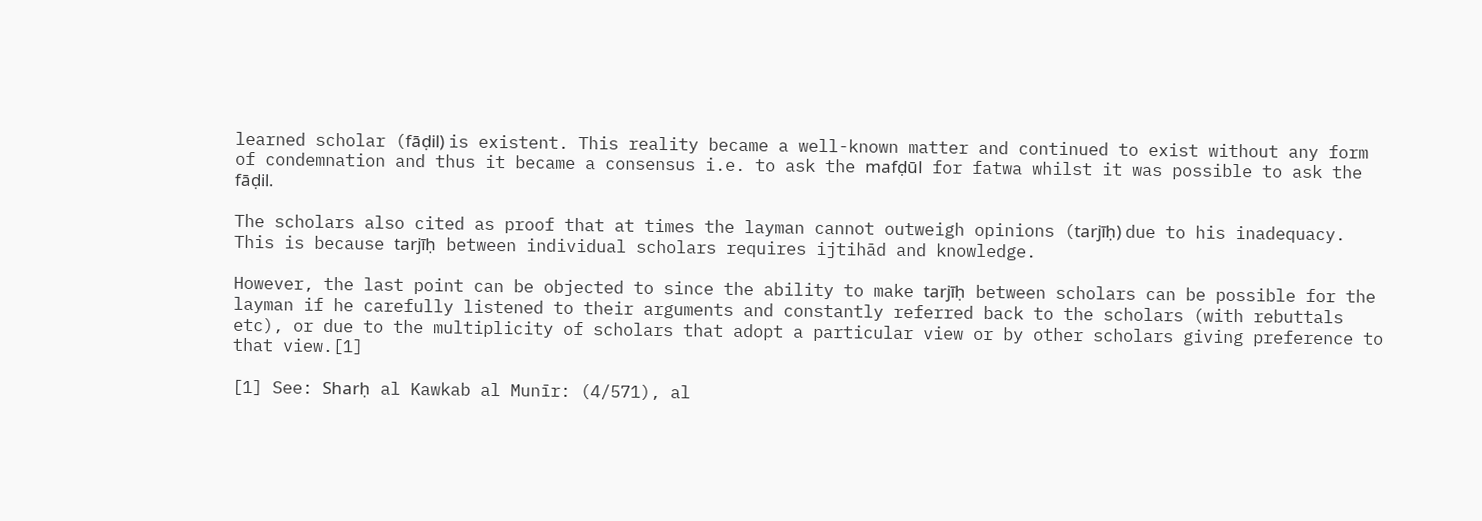learned scholar (fāḍil) is existent. This reality became a well-known matter and continued to exist without any form of condemnation and thus it became a consensus i.e. to ask the mafḍūl for fatwa whilst it was possible to ask the fāḍil.

The scholars also cited as proof that at times the layman cannot outweigh opinions (tarjīḥ) due to his inadequacy. This is because tarjīḥ between individual scholars requires ijtihād and knowledge.

However, the last point can be objected to since the ability to make tarjīḥ between scholars can be possible for the layman if he carefully listened to their arguments and constantly referred back to the scholars (with rebuttals etc), or due to the multiplicity of scholars that adopt a particular view or by other scholars giving preference to that view.[1]

[1] See: Sharḥ al Kawkab al Munīr: (4/571), al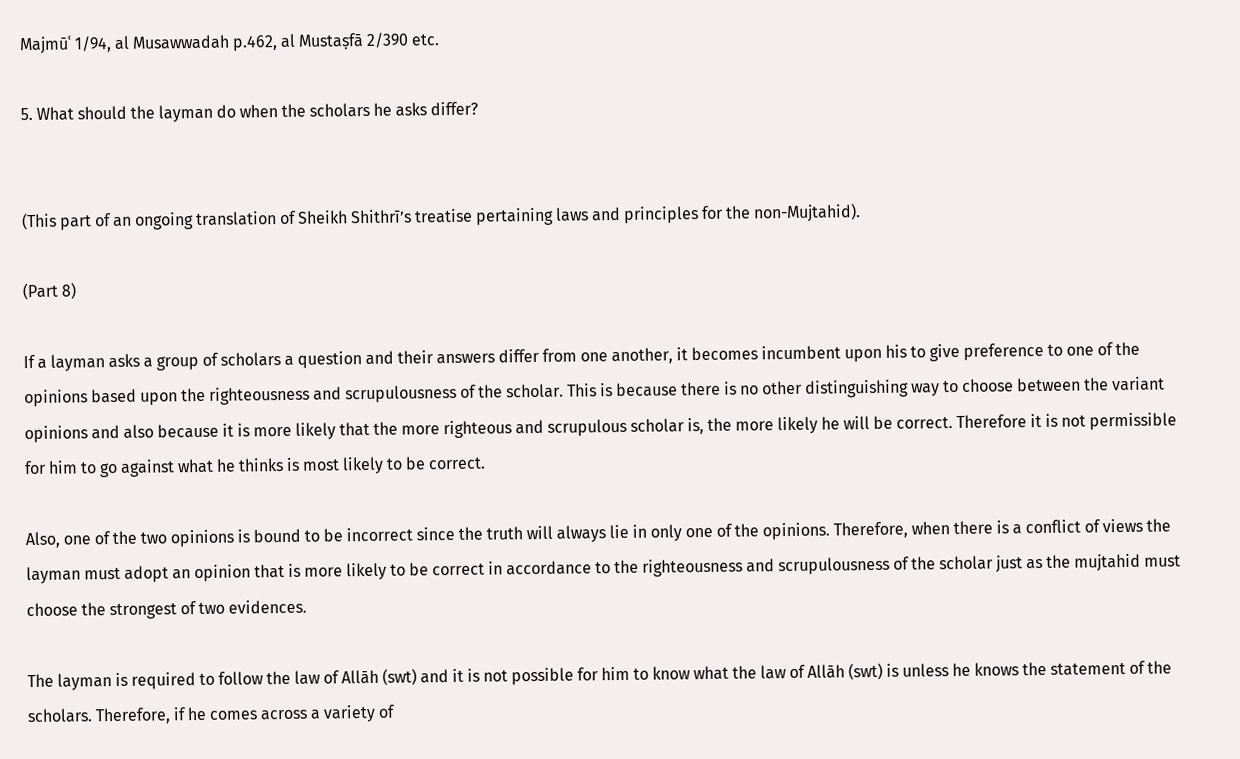Majmūʿ 1/94, al Musawwadah p.462, al Mustaṣfā 2/390 etc.

5. What should the layman do when the scholars he asks differ?


(This part of an ongoing translation of Sheikh Shithrī’s treatise pertaining laws and principles for the non-Mujtahid).

(Part 8)

If a layman asks a group of scholars a question and their answers differ from one another, it becomes incumbent upon his to give preference to one of the opinions based upon the righteousness and scrupulousness of the scholar. This is because there is no other distinguishing way to choose between the variant opinions and also because it is more likely that the more righteous and scrupulous scholar is, the more likely he will be correct. Therefore it is not permissible for him to go against what he thinks is most likely to be correct.

Also, one of the two opinions is bound to be incorrect since the truth will always lie in only one of the opinions. Therefore, when there is a conflict of views the layman must adopt an opinion that is more likely to be correct in accordance to the righteousness and scrupulousness of the scholar just as the mujtahid must choose the strongest of two evidences.

The layman is required to follow the law of Allāh (swt) and it is not possible for him to know what the law of Allāh (swt) is unless he knows the statement of the scholars. Therefore, if he comes across a variety of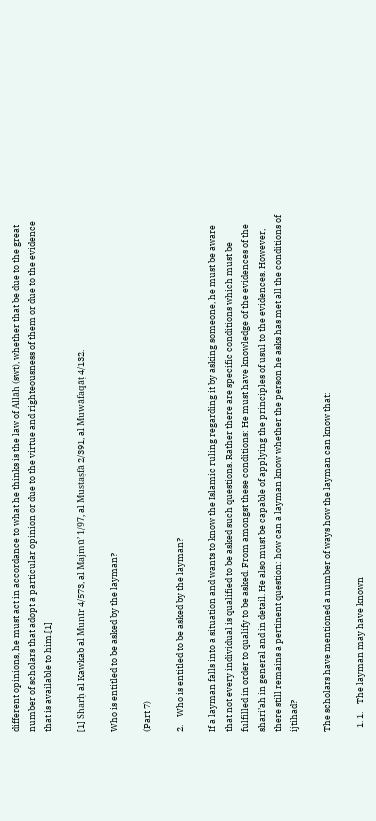different opinions, he must act in accordance to what he thinks is the law of Allāh (swt), whether that be due to the great number of scholars that adopt a particular opinion or due to the virtue and righteousness of them or due to the evidence that is available to him.[1]

[1] Sharḥ al Kawkab al Munīr 4/573, al Majmū’ 1/97, al Mustaṣfā 2/391, al Muwāfaqāṭ 4/132.

Who is entitled to be asked by the layman?

(Part 7)

2.    Who is entitled to be asked by the layman?

If a layman falls into a situation and wants to know the Islamic ruling regarding it by asking someone, he must be aware that not every individual is qualified to be asked such questions. Rather there are specific conditions which must be fulfilled in order to qualify to be asked. From amongst these conditions: He must have knowledge of the evidences of the shari’ah in general and in detail. He also must be capable of applying the principles of usul to the evidences. However, there still remains a pertinent question: how can a layman know whether the person he asks has met all the conditions of ijtihad?

The scholars have mentioned a number of ways how the layman can know that:

  1. 1.    The layman may have known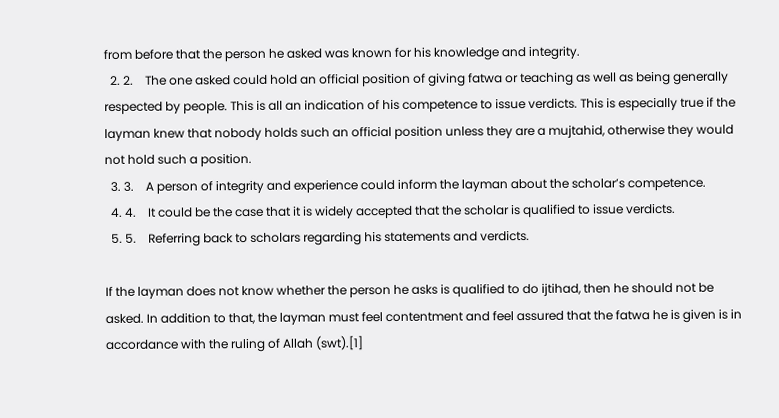from before that the person he asked was known for his knowledge and integrity.
  2. 2.    The one asked could hold an official position of giving fatwa or teaching as well as being generally respected by people. This is all an indication of his competence to issue verdicts. This is especially true if the layman knew that nobody holds such an official position unless they are a mujtahid, otherwise they would not hold such a position.
  3. 3.    A person of integrity and experience could inform the layman about the scholar’s competence.
  4. 4.    It could be the case that it is widely accepted that the scholar is qualified to issue verdicts.
  5. 5.    Referring back to scholars regarding his statements and verdicts.

If the layman does not know whether the person he asks is qualified to do ijtihad, then he should not be asked. In addition to that, the layman must feel contentment and feel assured that the fatwa he is given is in accordance with the ruling of Allah (swt).[1]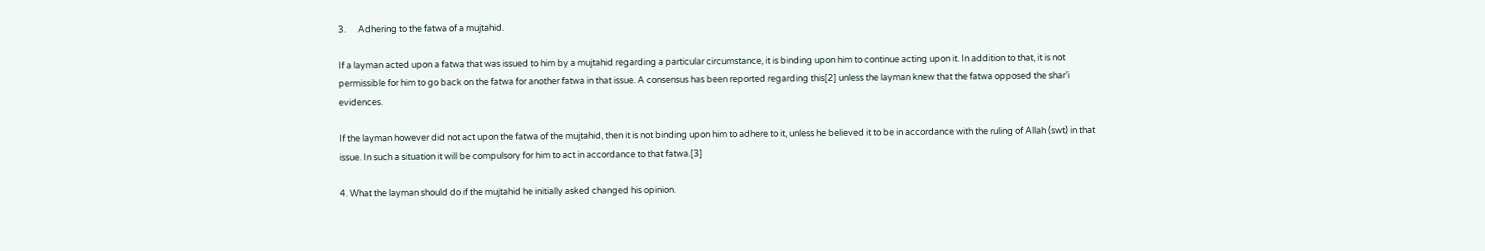3.      Adhering to the fatwa of a mujtahid.

If a layman acted upon a fatwa that was issued to him by a mujtahid regarding a particular circumstance, it is binding upon him to continue acting upon it. In addition to that, it is not permissible for him to go back on the fatwa for another fatwa in that issue. A consensus has been reported regarding this[2] unless the layman knew that the fatwa opposed the shar’i evidences.

If the layman however did not act upon the fatwa of the mujtahid, then it is not binding upon him to adhere to it, unless he believed it to be in accordance with the ruling of Allah (swt) in that issue. In such a situation it will be compulsory for him to act in accordance to that fatwa.[3]

4. What the layman should do if the mujtahid he initially asked changed his opinion.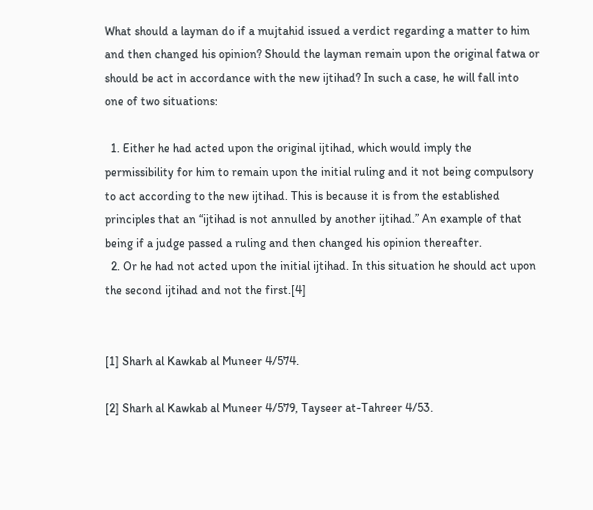What should a layman do if a mujtahid issued a verdict regarding a matter to him and then changed his opinion? Should the layman remain upon the original fatwa or should be act in accordance with the new ijtihad? In such a case, he will fall into one of two situations:

  1. Either he had acted upon the original ijtihad, which would imply the permissibility for him to remain upon the initial ruling and it not being compulsory to act according to the new ijtihad. This is because it is from the established principles that an “ijtihad is not annulled by another ijtihad.” An example of that being if a judge passed a ruling and then changed his opinion thereafter.
  2. Or he had not acted upon the initial ijtihad. In this situation he should act upon the second ijtihad and not the first.[4]


[1] Sharh al Kawkab al Muneer 4/574.

[2] Sharh al Kawkab al Muneer 4/579, Tayseer at-Tahreer 4/53.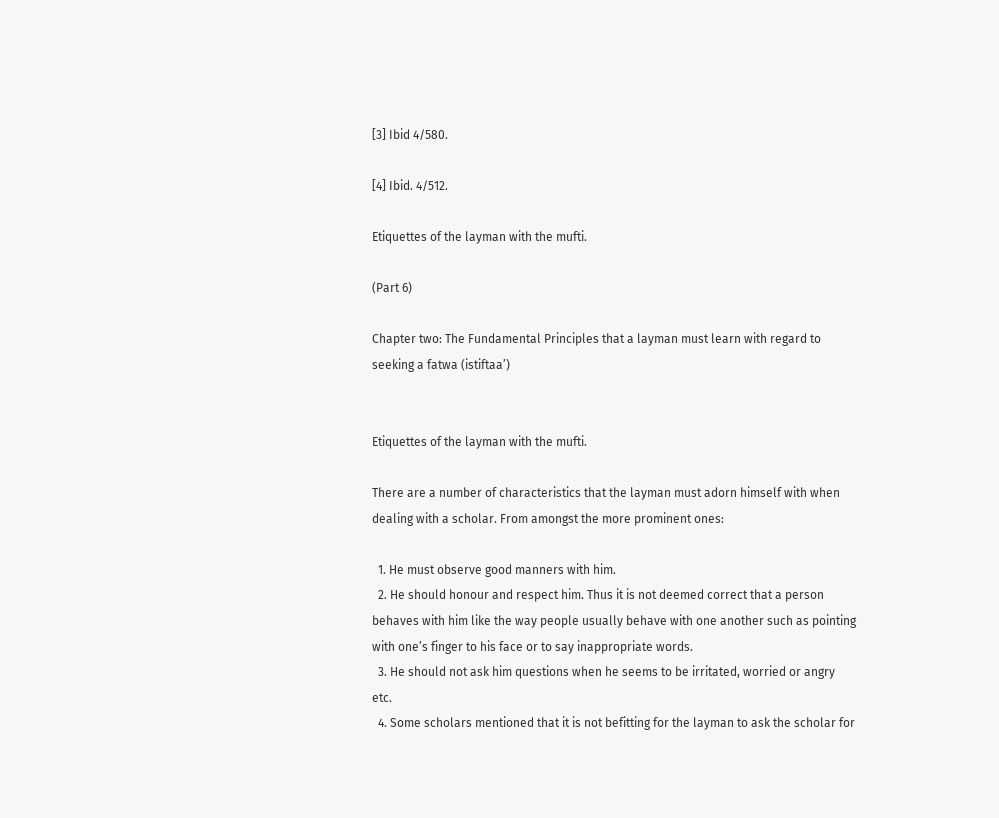[3] Ibid 4/580.

[4] Ibid. 4/512.

Etiquettes of the layman with the mufti.

(Part 6)

Chapter two: The Fundamental Principles that a layman must learn with regard to seeking a fatwa (istiftaa’)


Etiquettes of the layman with the mufti.

There are a number of characteristics that the layman must adorn himself with when dealing with a scholar. From amongst the more prominent ones:

  1. He must observe good manners with him.
  2. He should honour and respect him. Thus it is not deemed correct that a person behaves with him like the way people usually behave with one another such as pointing with one’s finger to his face or to say inappropriate words.
  3. He should not ask him questions when he seems to be irritated, worried or angry etc.
  4. Some scholars mentioned that it is not befitting for the layman to ask the scholar for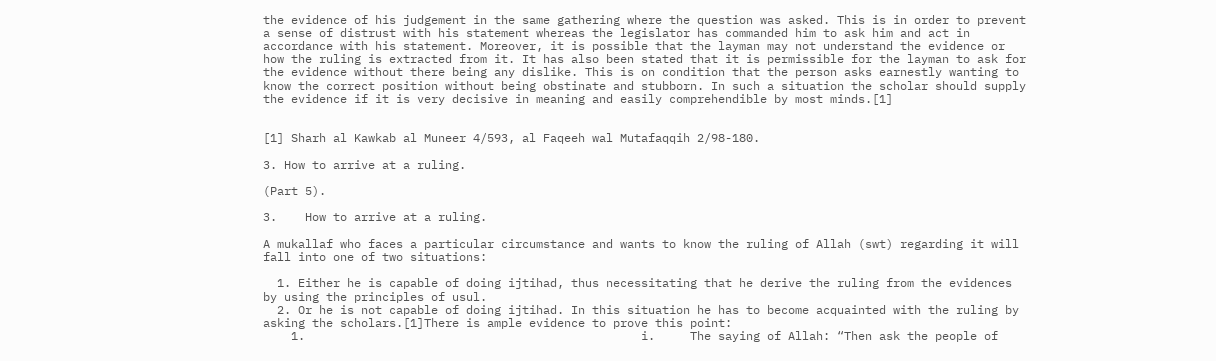the evidence of his judgement in the same gathering where the question was asked. This is in order to prevent a sense of distrust with his statement whereas the legislator has commanded him to ask him and act in accordance with his statement. Moreover, it is possible that the layman may not understand the evidence or how the ruling is extracted from it. It has also been stated that it is permissible for the layman to ask for the evidence without there being any dislike. This is on condition that the person asks earnestly wanting to know the correct position without being obstinate and stubborn. In such a situation the scholar should supply the evidence if it is very decisive in meaning and easily comprehendible by most minds.[1]


[1] Sharh al Kawkab al Muneer 4/593, al Faqeeh wal Mutafaqqih 2/98-180.

3. How to arrive at a ruling.

(Part 5).

3.    How to arrive at a ruling.

A mukallaf who faces a particular circumstance and wants to know the ruling of Allah (swt) regarding it will fall into one of two situations:

  1. Either he is capable of doing ijtihad, thus necessitating that he derive the ruling from the evidences by using the principles of usul.
  2. Or he is not capable of doing ijtihad. In this situation he has to become acquainted with the ruling by asking the scholars.[1]There is ample evidence to prove this point:
    1.                                                i.     The saying of Allah: “Then ask the people of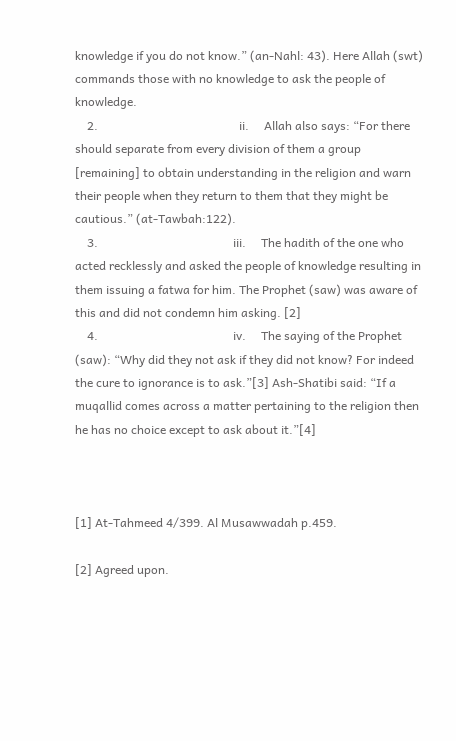knowledge if you do not know.” (an-Nahl: 43). Here Allah (swt) commands those with no knowledge to ask the people of knowledge.
    2.                                               ii.     Allah also says: “For there should separate from every division of them a group [remaining] to obtain understanding in the religion and warn their people when they return to them that they might be cautious.” (at-Tawbah:122).
    3.                                             iii.     The hadith of the one who acted recklessly and asked the people of knowledge resulting in them issuing a fatwa for him. The Prophet (saw) was aware of this and did not condemn him asking. [2]
    4.                                             iv.     The saying of the Prophet (saw): “Why did they not ask if they did not know? For indeed the cure to ignorance is to ask.”[3] Ash-Shatibi said: “If a muqallid comes across a matter pertaining to the religion then he has no choice except to ask about it.”[4]



[1] At-Tahmeed 4/399. Al Musawwadah p.459.

[2] Agreed upon.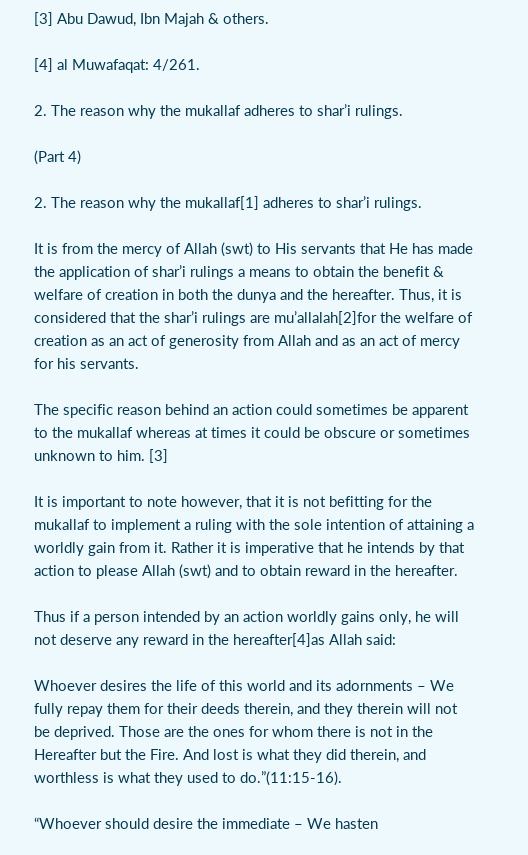[3] Abu Dawud, Ibn Majah & others.

[4] al Muwafaqat: 4/261.

2. The reason why the mukallaf adheres to shar’i rulings.

(Part 4)

2. The reason why the mukallaf[1] adheres to shar’i rulings.

It is from the mercy of Allah (swt) to His servants that He has made the application of shar’i rulings a means to obtain the benefit & welfare of creation in both the dunya and the hereafter. Thus, it is considered that the shar’i rulings are mu’allalah[2]for the welfare of creation as an act of generosity from Allah and as an act of mercy for his servants.

The specific reason behind an action could sometimes be apparent to the mukallaf whereas at times it could be obscure or sometimes unknown to him. [3]

It is important to note however, that it is not befitting for the mukallaf to implement a ruling with the sole intention of attaining a worldly gain from it. Rather it is imperative that he intends by that action to please Allah (swt) and to obtain reward in the hereafter.

Thus if a person intended by an action worldly gains only, he will not deserve any reward in the hereafter[4]as Allah said:

Whoever desires the life of this world and its adornments – We fully repay them for their deeds therein, and they therein will not be deprived. Those are the ones for whom there is not in the Hereafter but the Fire. And lost is what they did therein, and worthless is what they used to do.”(11:15-16).

“Whoever should desire the immediate – We hasten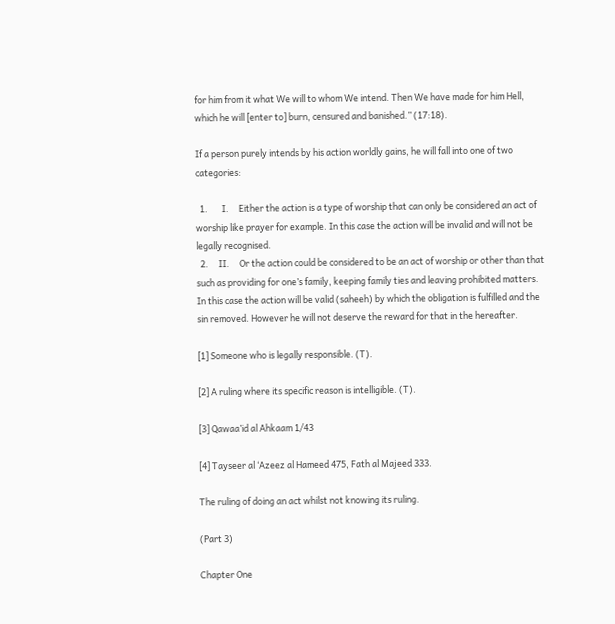for him from it what We will to whom We intend. Then We have made for him Hell, which he will [enter to] burn, censured and banished.” (17:18).

If a person purely intends by his action worldly gains, he will fall into one of two categories:

  1.       I.     Either the action is a type of worship that can only be considered an act of worship like prayer for example. In this case the action will be invalid and will not be legally recognised.
  2.     II.     Or the action could be considered to be an act of worship or other than that such as providing for one’s family, keeping family ties and leaving prohibited matters. In this case the action will be valid (saheeh) by which the obligation is fulfilled and the sin removed. However he will not deserve the reward for that in the hereafter.

[1] Someone who is legally responsible. (T).

[2] A ruling where its specific reason is intelligible. (T).

[3] Qawaa’id al Ahkaam 1/43

[4] Tayseer al ‘Azeez al Hameed 475, Fath al Majeed 333.

The ruling of doing an act whilst not knowing its ruling.

(Part 3)

Chapter One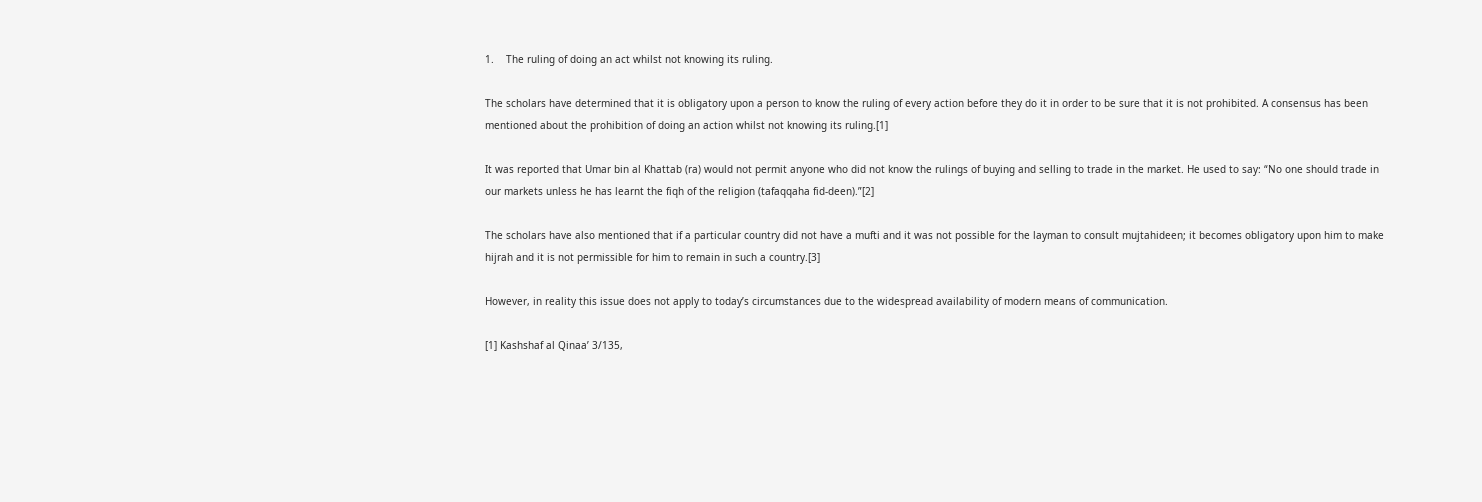1.    The ruling of doing an act whilst not knowing its ruling.

The scholars have determined that it is obligatory upon a person to know the ruling of every action before they do it in order to be sure that it is not prohibited. A consensus has been mentioned about the prohibition of doing an action whilst not knowing its ruling.[1]

It was reported that Umar bin al Khattab (ra) would not permit anyone who did not know the rulings of buying and selling to trade in the market. He used to say: “No one should trade in our markets unless he has learnt the fiqh of the religion (tafaqqaha fid-deen).”[2]

The scholars have also mentioned that if a particular country did not have a mufti and it was not possible for the layman to consult mujtahideen; it becomes obligatory upon him to make hijrah and it is not permissible for him to remain in such a country.[3]

However, in reality this issue does not apply to today’s circumstances due to the widespread availability of modern means of communication.

[1] Kashshaf al Qinaa’ 3/135,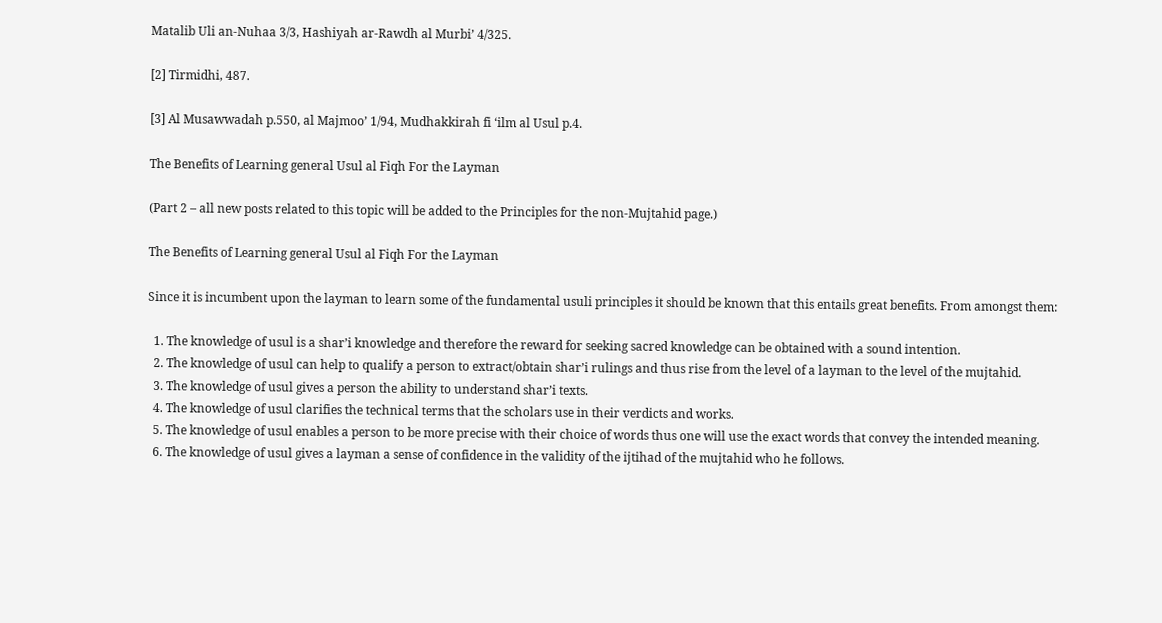Matalib Uli an-Nuhaa 3/3, Hashiyah ar-Rawdh al Murbi’ 4/325.

[2] Tirmidhi, 487.

[3] Al Musawwadah p.550, al Majmoo’ 1/94, Mudhakkirah fi ‘ilm al Usul p.4.

The Benefits of Learning general Usul al Fiqh For the Layman

(Part 2 – all new posts related to this topic will be added to the Principles for the non-Mujtahid page.)

The Benefits of Learning general Usul al Fiqh For the Layman

Since it is incumbent upon the layman to learn some of the fundamental usuli principles it should be known that this entails great benefits. From amongst them:

  1. The knowledge of usul is a shar’i knowledge and therefore the reward for seeking sacred knowledge can be obtained with a sound intention.
  2. The knowledge of usul can help to qualify a person to extract/obtain shar’i rulings and thus rise from the level of a layman to the level of the mujtahid.
  3. The knowledge of usul gives a person the ability to understand shar’i texts.
  4. The knowledge of usul clarifies the technical terms that the scholars use in their verdicts and works.
  5. The knowledge of usul enables a person to be more precise with their choice of words thus one will use the exact words that convey the intended meaning.
  6. The knowledge of usul gives a layman a sense of confidence in the validity of the ijtihad of the mujtahid who he follows.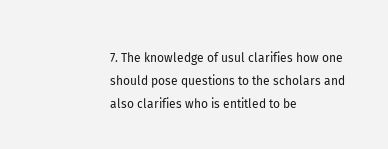7. The knowledge of usul clarifies how one should pose questions to the scholars and also clarifies who is entitled to be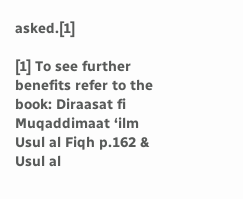asked.[1]

[1] To see further benefits refer to the book: Diraasat fi Muqaddimaat ‘ilm Usul al Fiqh p.162 & Usul al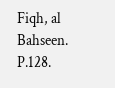Fiqh, al Bahseen. P.128.